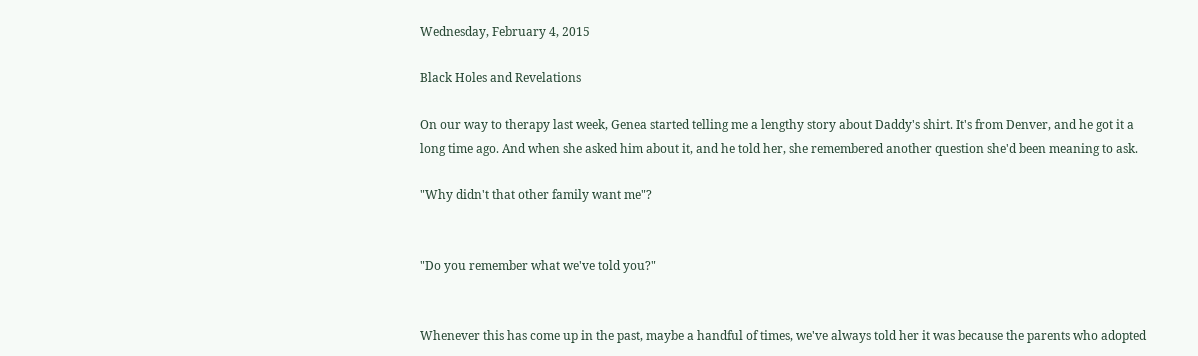Wednesday, February 4, 2015

Black Holes and Revelations

On our way to therapy last week, Genea started telling me a lengthy story about Daddy's shirt. It's from Denver, and he got it a long time ago. And when she asked him about it, and he told her, she remembered another question she'd been meaning to ask.

"Why didn't that other family want me"?


"Do you remember what we've told you?"


Whenever this has come up in the past, maybe a handful of times, we've always told her it was because the parents who adopted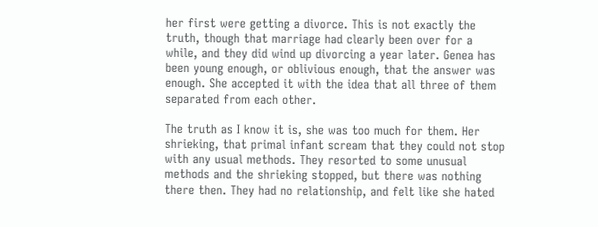her first were getting a divorce. This is not exactly the truth, though that marriage had clearly been over for a while, and they did wind up divorcing a year later. Genea has been young enough, or oblivious enough, that the answer was enough. She accepted it with the idea that all three of them separated from each other.

The truth as I know it is, she was too much for them. Her shrieking, that primal infant scream that they could not stop with any usual methods. They resorted to some unusual methods and the shrieking stopped, but there was nothing there then. They had no relationship, and felt like she hated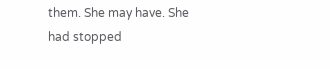them. She may have. She had stopped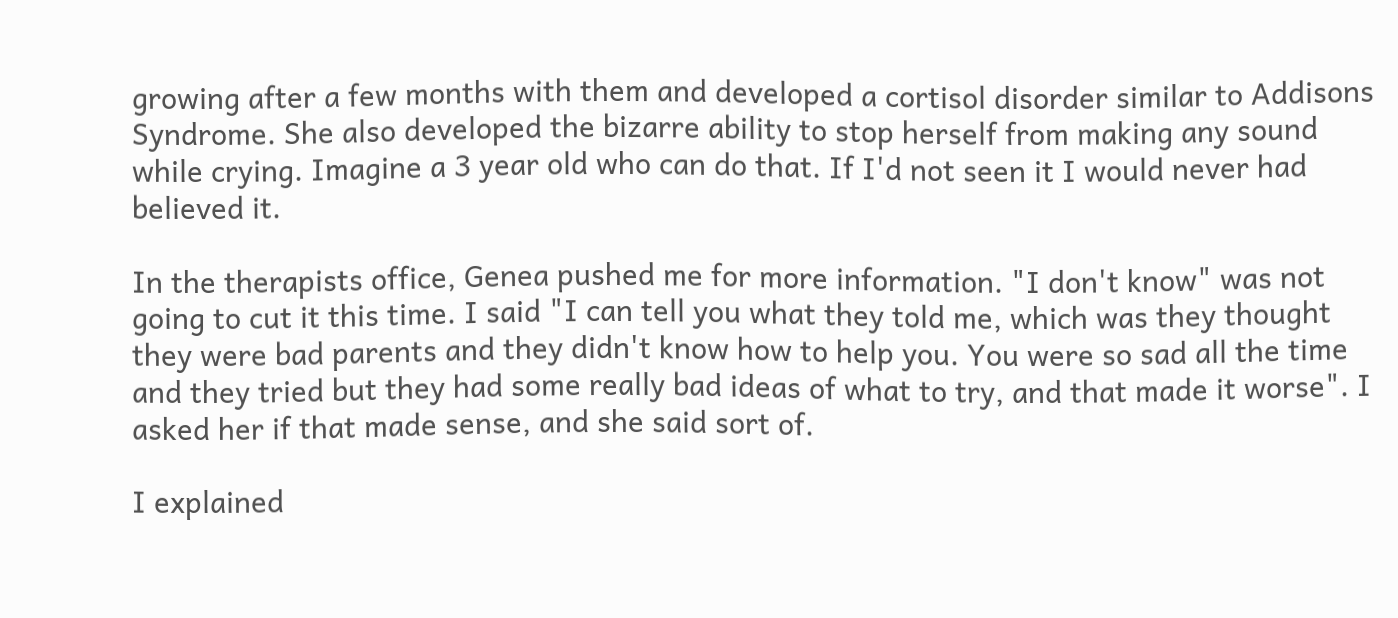growing after a few months with them and developed a cortisol disorder similar to Addisons Syndrome. She also developed the bizarre ability to stop herself from making any sound while crying. Imagine a 3 year old who can do that. If I'd not seen it I would never had believed it.

In the therapists office, Genea pushed me for more information. "I don't know" was not going to cut it this time. I said "I can tell you what they told me, which was they thought they were bad parents and they didn't know how to help you. You were so sad all the time and they tried but they had some really bad ideas of what to try, and that made it worse". I asked her if that made sense, and she said sort of.

I explained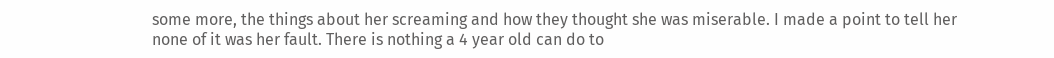some more, the things about her screaming and how they thought she was miserable. I made a point to tell her none of it was her fault. There is nothing a 4 year old can do to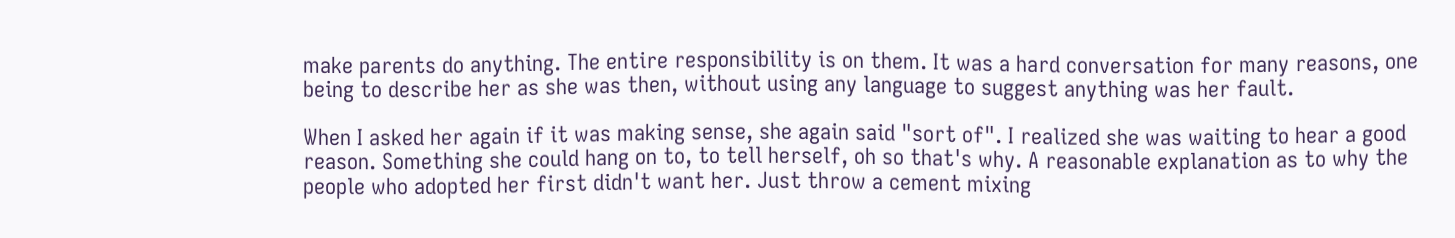make parents do anything. The entire responsibility is on them. It was a hard conversation for many reasons, one being to describe her as she was then, without using any language to suggest anything was her fault.

When I asked her again if it was making sense, she again said "sort of". I realized she was waiting to hear a good reason. Something she could hang on to, to tell herself, oh so that's why. A reasonable explanation as to why the people who adopted her first didn't want her. Just throw a cement mixing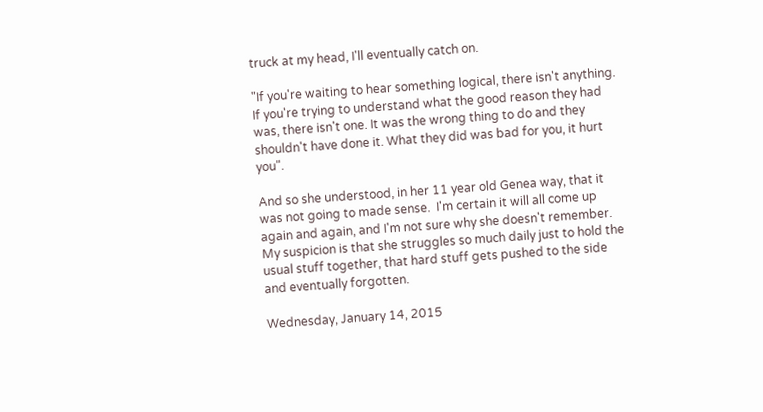truck at my head, I'll eventually catch on.

"If you're waiting to hear something logical, there isn't anything. If you're trying to understand what the good reason they had was, there isn't one. It was the wrong thing to do and they shouldn't have done it. What they did was bad for you, it hurt you".

And so she understood, in her 11 year old Genea way, that it was not going to made sense.  I'm certain it will all come up again and again, and I'm not sure why she doesn't remember. My suspicion is that she struggles so much daily just to hold the usual stuff together, that hard stuff gets pushed to the side and eventually forgotten.

Wednesday, January 14, 2015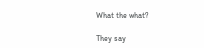What the what?

They say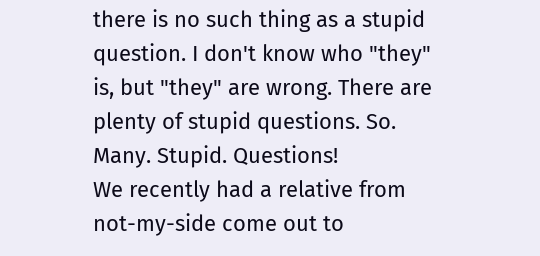there is no such thing as a stupid question. I don't know who "they" is, but "they" are wrong. There are plenty of stupid questions. So. Many. Stupid. Questions!
We recently had a relative from not-my-side come out to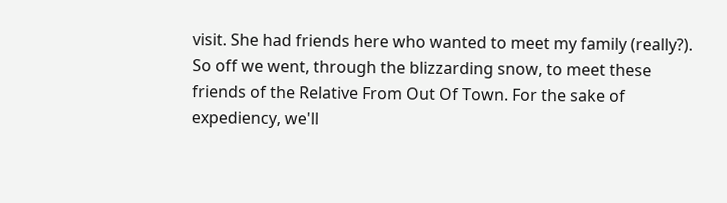visit. She had friends here who wanted to meet my family (really?). So off we went, through the blizzarding snow, to meet these friends of the Relative From Out Of Town. For the sake of expediency, we'll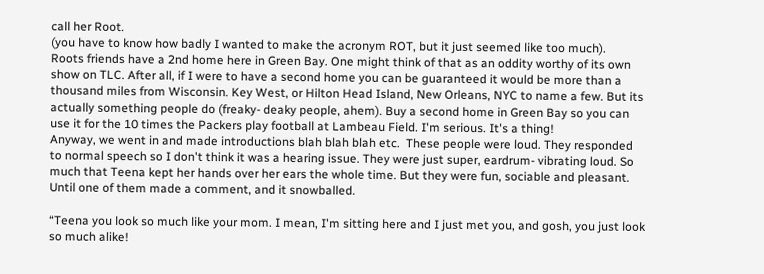call her Root.
(you have to know how badly I wanted to make the acronym ROT, but it just seemed like too much).
Roots friends have a 2nd home here in Green Bay. One might think of that as an oddity worthy of its own show on TLC. After all, if I were to have a second home you can be guaranteed it would be more than a thousand miles from Wisconsin. Key West, or Hilton Head Island, New Orleans, NYC to name a few. But its actually something people do (freaky- deaky people, ahem). Buy a second home in Green Bay so you can use it for the 10 times the Packers play football at Lambeau Field. I'm serious. It's a thing!
Anyway, we went in and made introductions blah blah blah etc.  These people were loud. They responded to normal speech so I don't think it was a hearing issue. They were just super, eardrum- vibrating loud. So much that Teena kept her hands over her ears the whole time. But they were fun, sociable and pleasant. Until one of them made a comment, and it snowballed.

“Teena you look so much like your mom. I mean, I'm sitting here and I just met you, and gosh, you just look so much alike!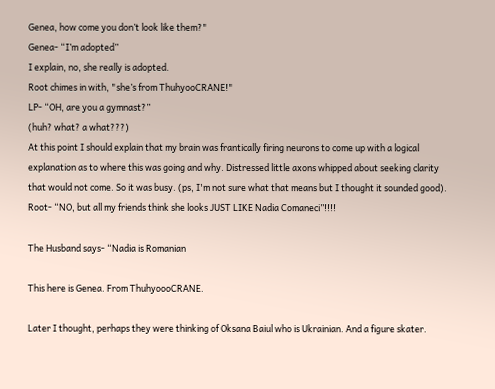Genea, how come you don’t look like them?"
Genea- “I’m adopted”
I explain, no, she really is adopted.
Root chimes in with, "she’s from ThuhyooCRANE!"
LP- “OH, are you a gymnast?”
(huh? what? a what???)
At this point I should explain that my brain was frantically firing neurons to come up with a logical explanation as to where this was going and why. Distressed little axons whipped about seeking clarity that would not come. So it was busy. (ps, I'm not sure what that means but I thought it sounded good).
Root- “NO, but all my friends think she looks JUST LIKE Nadia Comaneci”!!!!

The Husband says- “Nadia is Romanian

This here is Genea. From ThuhyoooCRANE.

Later I thought, perhaps they were thinking of Oksana Baiul who is Ukrainian. And a figure skater.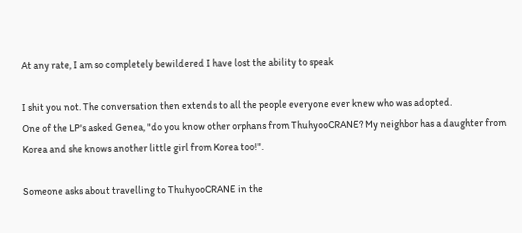At any rate, I am so completely bewildered I have lost the ability to speak

I shit you not. The conversation then extends to all the people everyone ever knew who was adopted.
One of the LP's asked Genea, "do you know other orphans from ThuhyooCRANE? My neighbor has a daughter from Korea and she knows another little girl from Korea too!".

Someone asks about travelling to ThuhyooCRANE in the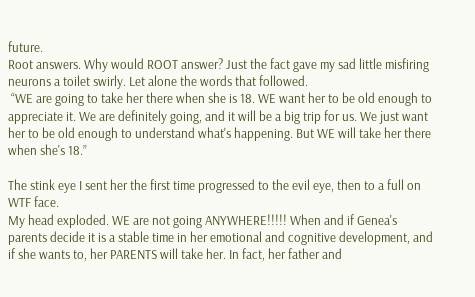future.
Root answers. Why would ROOT answer? Just the fact gave my sad little misfiring neurons a toilet swirly. Let alone the words that followed.
 “WE are going to take her there when she is 18. WE want her to be old enough to appreciate it. We are definitely going, and it will be a big trip for us. We just want her to be old enough to understand what's happening. But WE will take her there when she's 18.”

The stink eye I sent her the first time progressed to the evil eye, then to a full on WTF face.
My head exploded. WE are not going ANYWHERE!!!!! When and if Genea's parents decide it is a stable time in her emotional and cognitive development, and if she wants to, her PARENTS will take her. In fact, her father and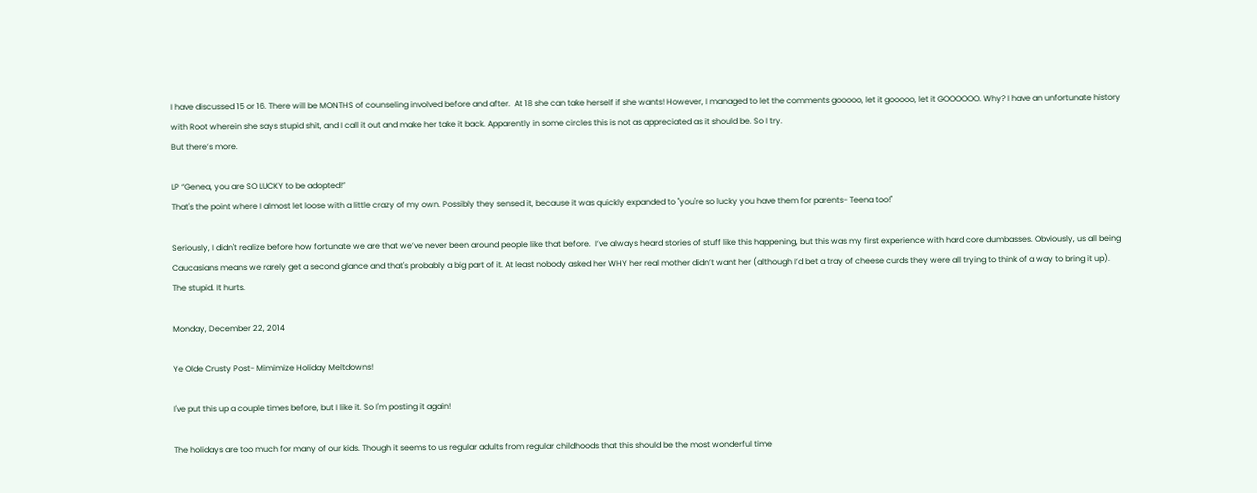I have discussed 15 or 16. There will be MONTHS of counseling involved before and after.  At 18 she can take herself if she wants! However, I managed to let the comments gooooo, let it gooooo, let it GOOOOOO. Why? I have an unfortunate history with Root wherein she says stupid shit, and I call it out and make her take it back. Apparently in some circles this is not as appreciated as it should be. So I try.
But there’s more.

LP “Genea, you are SO LUCKY to be adopted!”
That's the point where I almost let loose with a little crazy of my own. Possibly they sensed it, because it was quickly expanded to "you're so lucky you have them for parents- Teena too!"

Seriously, I didn't realize before how fortunate we are that we’ve never been around people like that before.  I’ve always heard stories of stuff like this happening, but this was my first experience with hard core dumbasses. Obviously, us all being Caucasians means we rarely get a second glance and that's probably a big part of it. At least nobody asked her WHY her real mother didn’t want her (although I’d bet a tray of cheese curds they were all trying to think of a way to bring it up).
The stupid. It hurts.

Monday, December 22, 2014

Ye Olde Crusty Post- Mimimize Holiday Meltdowns!

I've put this up a couple times before, but I like it. So I'm posting it again!

The holidays are too much for many of our kids. Though it seems to us regular adults from regular childhoods that this should be the most wonderful time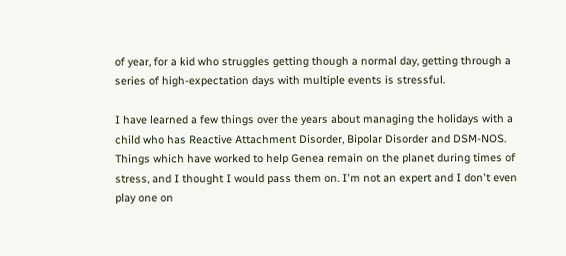of year, for a kid who struggles getting though a normal day, getting through a series of high-expectation days with multiple events is stressful.

I have learned a few things over the years about managing the holidays with a child who has Reactive Attachment Disorder, Bipolar Disorder and DSM-NOS. Things which have worked to help Genea remain on the planet during times of stress, and I thought I would pass them on. I'm not an expert and I don't even play one on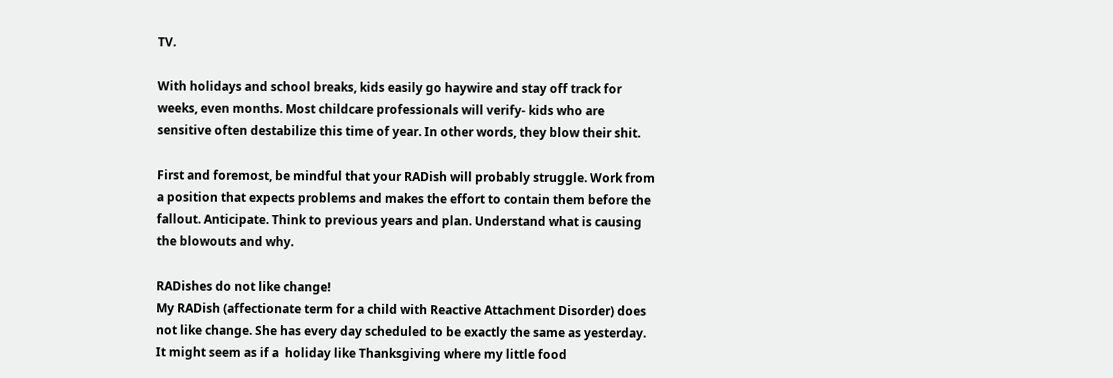TV.

With holidays and school breaks, kids easily go haywire and stay off track for weeks, even months. Most childcare professionals will verify- kids who are sensitive often destabilize this time of year. In other words, they blow their shit.

First and foremost, be mindful that your RADish will probably struggle. Work from a position that expects problems and makes the effort to contain them before the fallout. Anticipate. Think to previous years and plan. Understand what is causing the blowouts and why.

RADishes do not like change!
My RADish (affectionate term for a child with Reactive Attachment Disorder) does not like change. She has every day scheduled to be exactly the same as yesterday. It might seem as if a  holiday like Thanksgiving where my little food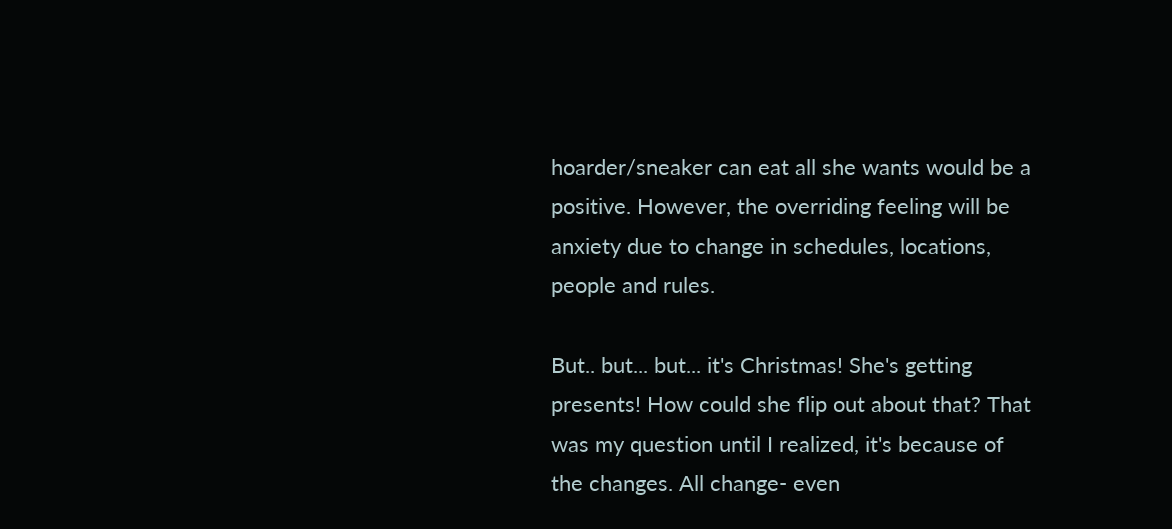hoarder/sneaker can eat all she wants would be a positive. However, the overriding feeling will be anxiety due to change in schedules, locations, people and rules.

But.. but... but... it's Christmas! She's getting presents! How could she flip out about that? That was my question until I realized, it's because of the changes. All change- even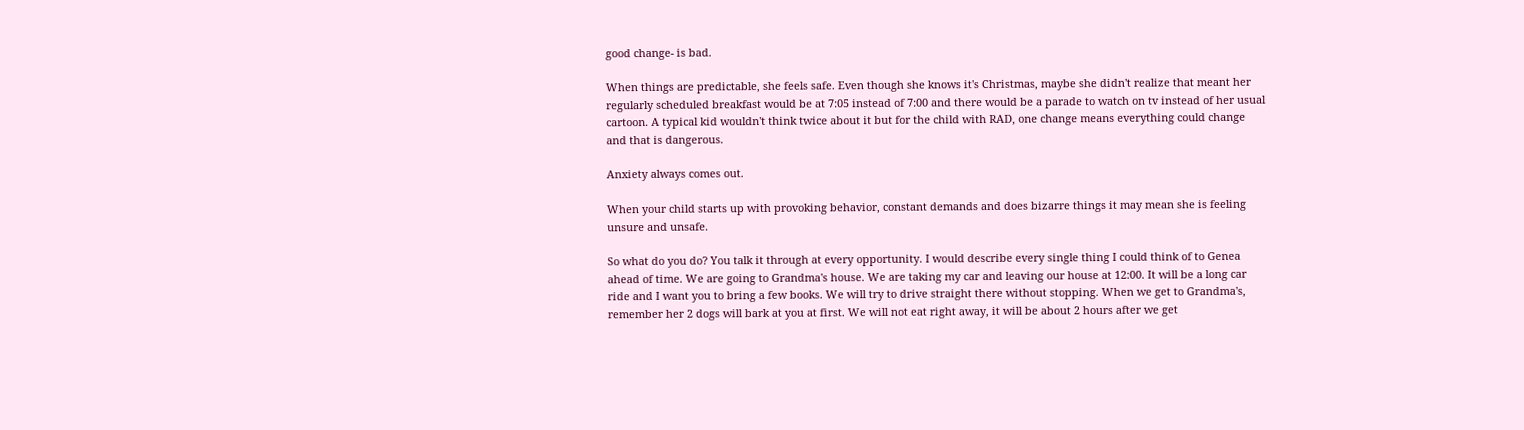good change- is bad.

When things are predictable, she feels safe. Even though she knows it's Christmas, maybe she didn't realize that meant her regularly scheduled breakfast would be at 7:05 instead of 7:00 and there would be a parade to watch on tv instead of her usual cartoon. A typical kid wouldn't think twice about it but for the child with RAD, one change means everything could change and that is dangerous.

Anxiety always comes out.

When your child starts up with provoking behavior, constant demands and does bizarre things it may mean she is feeling unsure and unsafe.

So what do you do? You talk it through at every opportunity. I would describe every single thing I could think of to Genea ahead of time. We are going to Grandma's house. We are taking my car and leaving our house at 12:00. It will be a long car ride and I want you to bring a few books. We will try to drive straight there without stopping. When we get to Grandma's, remember her 2 dogs will bark at you at first. We will not eat right away, it will be about 2 hours after we get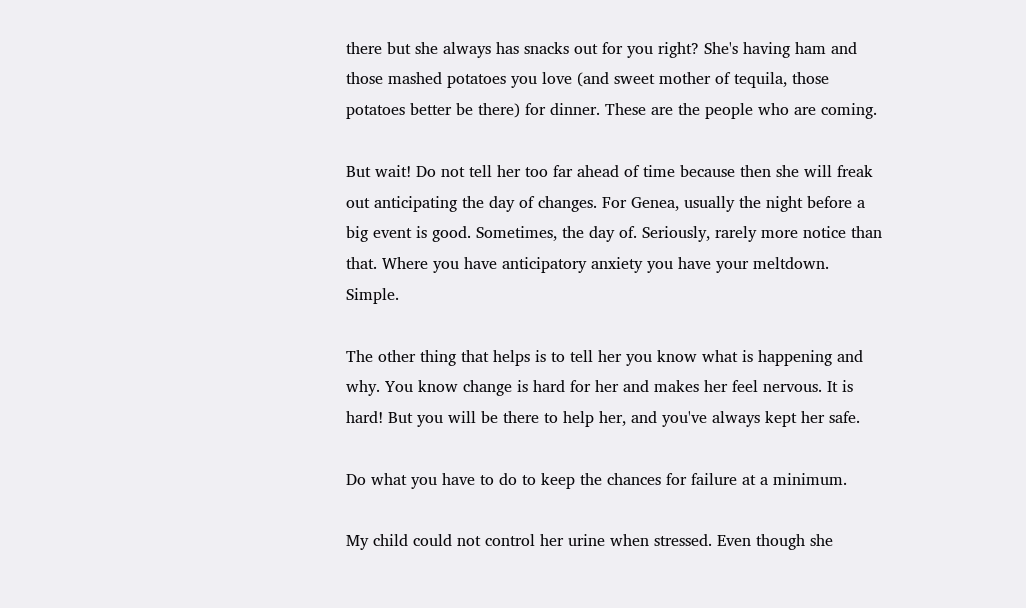there but she always has snacks out for you right? She's having ham and those mashed potatoes you love (and sweet mother of tequila, those potatoes better be there) for dinner. These are the people who are coming.

But wait! Do not tell her too far ahead of time because then she will freak out anticipating the day of changes. For Genea, usually the night before a big event is good. Sometimes, the day of. Seriously, rarely more notice than that. Where you have anticipatory anxiety you have your meltdown. Simple.

The other thing that helps is to tell her you know what is happening and why. You know change is hard for her and makes her feel nervous. It is hard! But you will be there to help her, and you've always kept her safe.

Do what you have to do to keep the chances for failure at a minimum.

My child could not control her urine when stressed. Even though she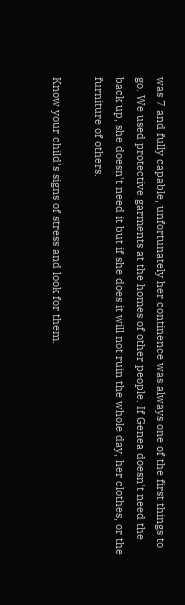was 7 and fully capable, unfortunately her continence was always one of the first things to go. We used protective garments at the homes of other people. If Genea doesn't need the back up, she doesn't need it but if she does it will not ruin the whole day, her clothes, or the furniture of others.

Know your child's signs of stress and look for them.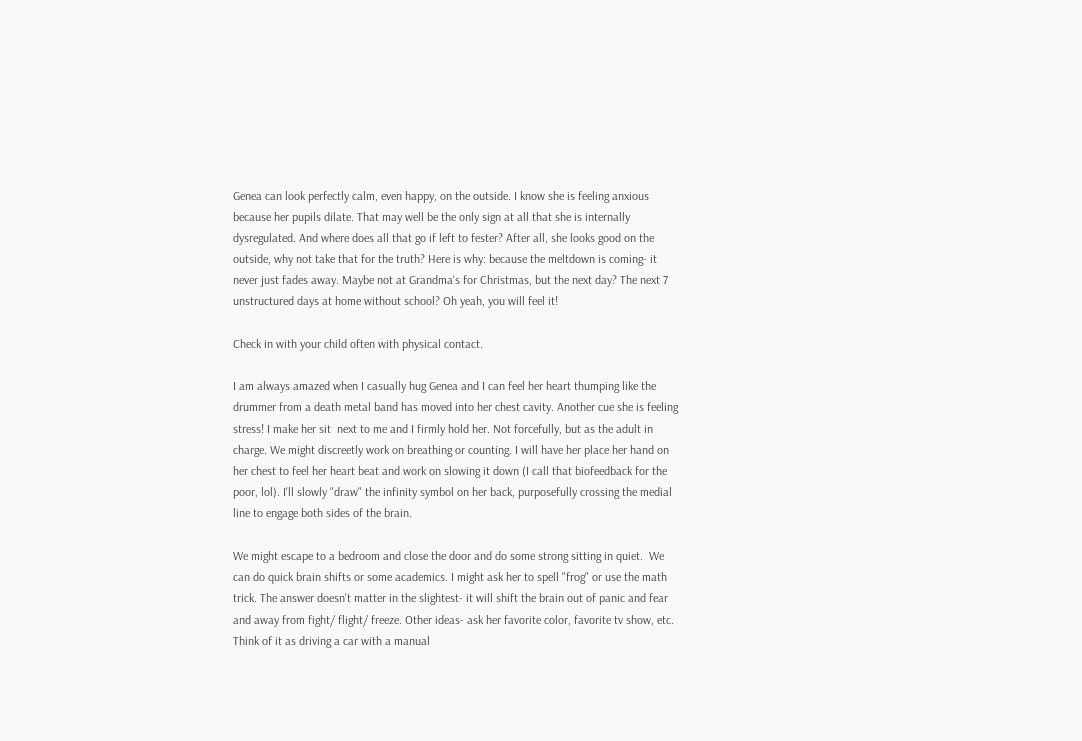Genea can look perfectly calm, even happy, on the outside. I know she is feeling anxious because her pupils dilate. That may well be the only sign at all that she is internally dysregulated. And where does all that go if left to fester? After all, she looks good on the outside, why not take that for the truth? Here is why: because the meltdown is coming- it never just fades away. Maybe not at Grandma's for Christmas, but the next day? The next 7 unstructured days at home without school? Oh yeah, you will feel it!

Check in with your child often with physical contact.

I am always amazed when I casually hug Genea and I can feel her heart thumping like the drummer from a death metal band has moved into her chest cavity. Another cue she is feeling stress! I make her sit  next to me and I firmly hold her. Not forcefully, but as the adult in charge. We might discreetly work on breathing or counting. I will have her place her hand on her chest to feel her heart beat and work on slowing it down (I call that biofeedback for the poor, lol). I'll slowly "draw" the infinity symbol on her back, purposefully crossing the medial line to engage both sides of the brain.

We might escape to a bedroom and close the door and do some strong sitting in quiet.  We can do quick brain shifts or some academics. I might ask her to spell "frog" or use the math trick. The answer doesn't matter in the slightest- it will shift the brain out of panic and fear and away from fight/ flight/ freeze. Other ideas- ask her favorite color, favorite tv show, etc. Think of it as driving a car with a manual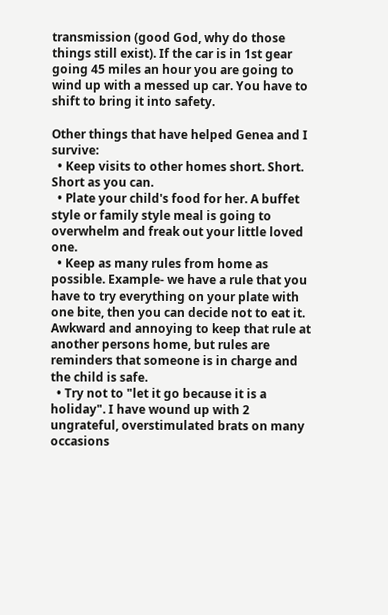transmission (good God, why do those things still exist). If the car is in 1st gear going 45 miles an hour you are going to wind up with a messed up car. You have to shift to bring it into safety.

Other things that have helped Genea and I survive:
  • Keep visits to other homes short. Short.  Short as you can.
  • Plate your child's food for her. A buffet style or family style meal is going to overwhelm and freak out your little loved one.
  • Keep as many rules from home as possible. Example- we have a rule that you have to try everything on your plate with one bite, then you can decide not to eat it. Awkward and annoying to keep that rule at another persons home, but rules are reminders that someone is in charge and the child is safe.
  • Try not to "let it go because it is a holiday". I have wound up with 2 ungrateful, overstimulated brats on many occasions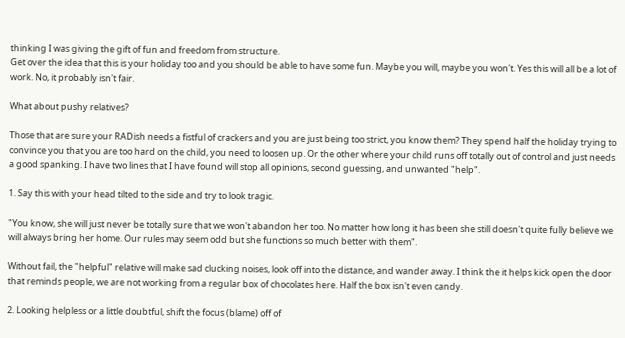thinking I was giving the gift of fun and freedom from structure.
Get over the idea that this is your holiday too and you should be able to have some fun. Maybe you will, maybe you won't. Yes this will all be a lot of work. No, it probably isn't fair.

What about pushy relatives?

Those that are sure your RADish needs a fistful of crackers and you are just being too strict, you know them? They spend half the holiday trying to convince you that you are too hard on the child, you need to loosen up. Or the other where your child runs off totally out of control and just needs a good spanking. I have two lines that I have found will stop all opinions, second guessing, and unwanted "help".

1. Say this with your head tilted to the side and try to look tragic.

"You know, she will just never be totally sure that we won't abandon her too. No matter how long it has been she still doesn't quite fully believe we will always bring her home. Our rules may seem odd but she functions so much better with them".

Without fail, the "helpful" relative will make sad clucking noises, look off into the distance, and wander away. I think the it helps kick open the door that reminds people, we are not working from a regular box of chocolates here. Half the box isn't even candy.

2. Looking helpless or a little doubtful, shift the focus (blame) off of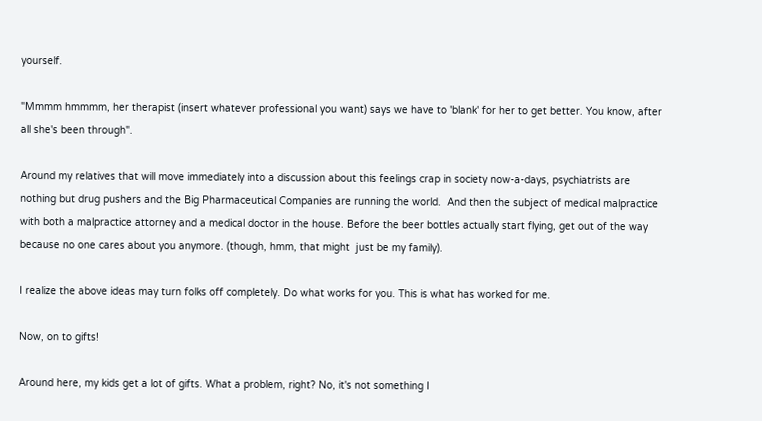yourself.

"Mmmm hmmmm, her therapist (insert whatever professional you want) says we have to 'blank' for her to get better. You know, after all she's been through".

Around my relatives that will move immediately into a discussion about this feelings crap in society now-a-days, psychiatrists are nothing but drug pushers and the Big Pharmaceutical Companies are running the world.  And then the subject of medical malpractice with both a malpractice attorney and a medical doctor in the house. Before the beer bottles actually start flying, get out of the way because no one cares about you anymore. (though, hmm, that might  just be my family).

I realize the above ideas may turn folks off completely. Do what works for you. This is what has worked for me.

Now, on to gifts!

Around here, my kids get a lot of gifts. What a problem, right? No, it's not something I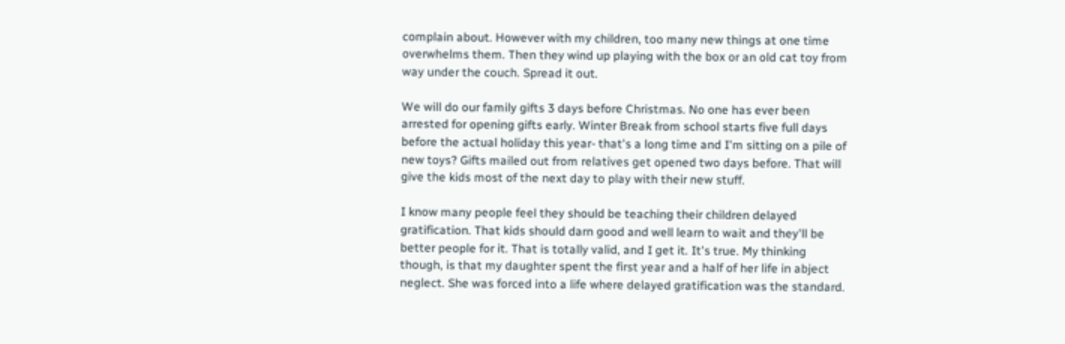complain about. However with my children, too many new things at one time overwhelms them. Then they wind up playing with the box or an old cat toy from way under the couch. Spread it out.

We will do our family gifts 3 days before Christmas. No one has ever been arrested for opening gifts early. Winter Break from school starts five full days before the actual holiday this year- that's a long time and I'm sitting on a pile of new toys? Gifts mailed out from relatives get opened two days before. That will give the kids most of the next day to play with their new stuff.

I know many people feel they should be teaching their children delayed gratification. That kids should darn good and well learn to wait and they'll be better people for it. That is totally valid, and I get it. It's true. My thinking though, is that my daughter spent the first year and a half of her life in abject neglect. She was forced into a life where delayed gratification was the standard.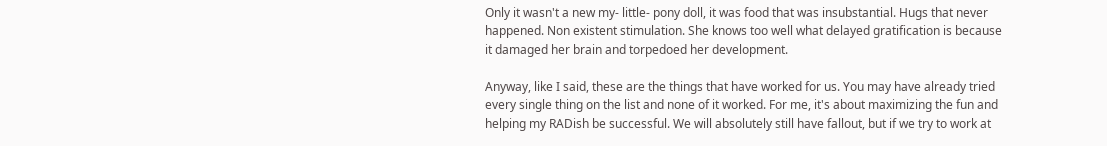Only it wasn't a new my- little- pony doll, it was food that was insubstantial. Hugs that never happened. Non existent stimulation. She knows too well what delayed gratification is because it damaged her brain and torpedoed her development.

Anyway, like I said, these are the things that have worked for us. You may have already tried every single thing on the list and none of it worked. For me, it's about maximizing the fun and helping my RADish be successful. We will absolutely still have fallout, but if we try to work at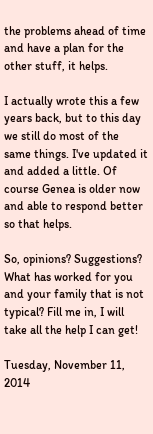the problems ahead of time and have a plan for the other stuff, it helps.

I actually wrote this a few years back, but to this day we still do most of the same things. I've updated it and added a little. Of course Genea is older now and able to respond better so that helps.

So, opinions? Suggestions? What has worked for you and your family that is not typical? Fill me in, I will take all the help I can get!

Tuesday, November 11, 2014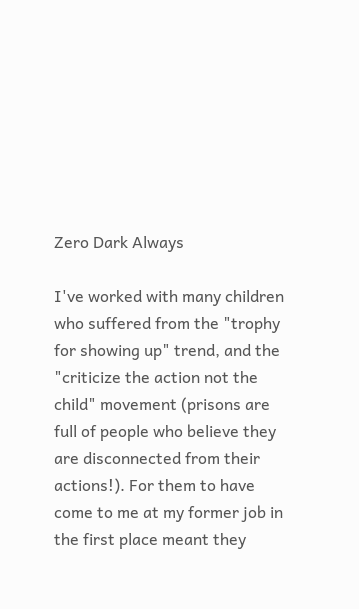Zero Dark Always

I've worked with many children who suffered from the "trophy for showing up" trend, and the "criticize the action not the child" movement (prisons are full of people who believe they are disconnected from their actions!). For them to have come to me at my former job in the first place meant they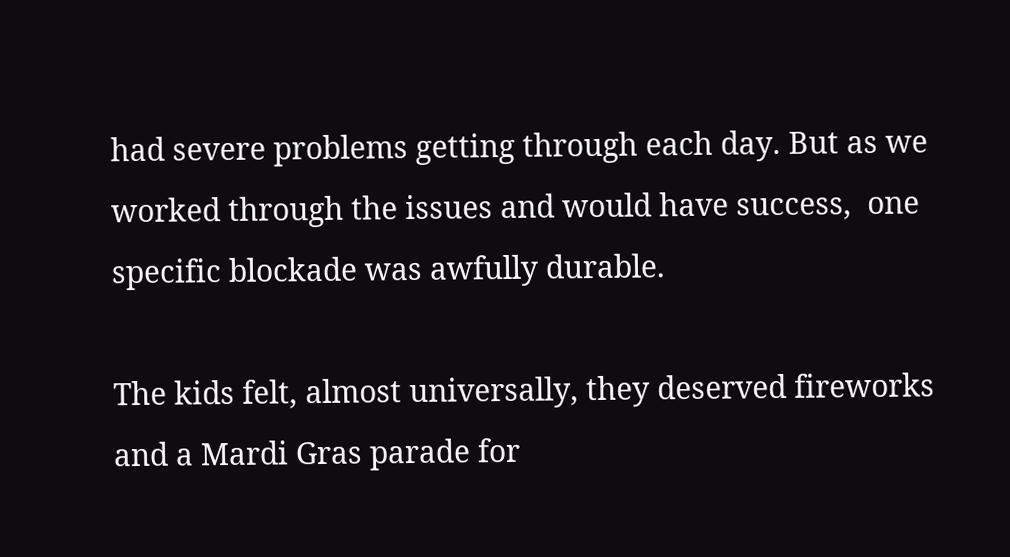had severe problems getting through each day. But as we worked through the issues and would have success,  one specific blockade was awfully durable.

The kids felt, almost universally, they deserved fireworks and a Mardi Gras parade for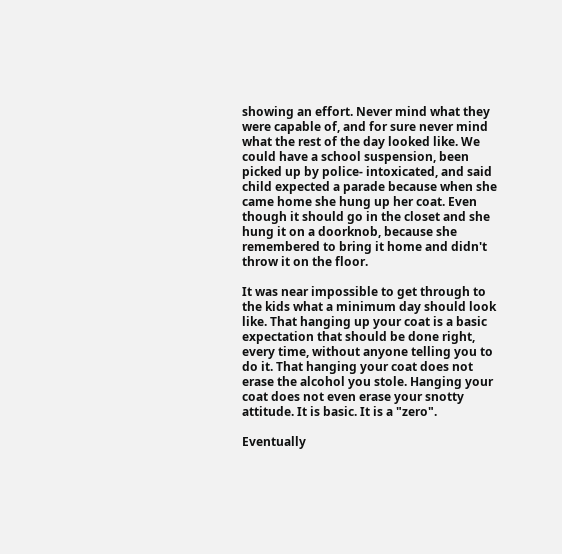showing an effort. Never mind what they were capable of, and for sure never mind what the rest of the day looked like. We could have a school suspension, been picked up by police- intoxicated, and said child expected a parade because when she came home she hung up her coat. Even though it should go in the closet and she hung it on a doorknob, because she remembered to bring it home and didn't throw it on the floor.

It was near impossible to get through to the kids what a minimum day should look like. That hanging up your coat is a basic expectation that should be done right, every time, without anyone telling you to do it. That hanging your coat does not erase the alcohol you stole. Hanging your coat does not even erase your snotty attitude. It is basic. It is a "zero".

Eventually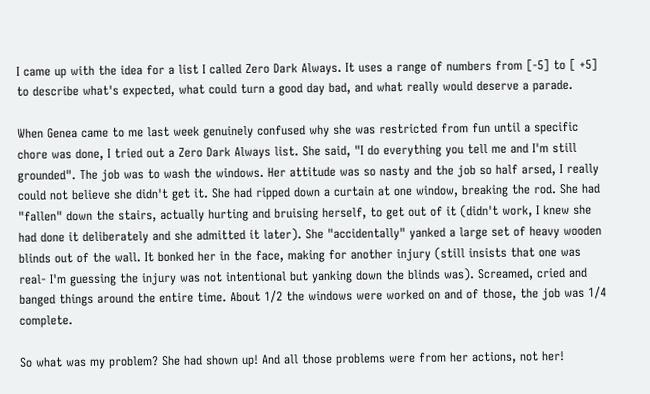I came up with the idea for a list I called Zero Dark Always. It uses a range of numbers from [-5] to [ +5] to describe what's expected, what could turn a good day bad, and what really would deserve a parade.

When Genea came to me last week genuinely confused why she was restricted from fun until a specific chore was done, I tried out a Zero Dark Always list. She said, "I do everything you tell me and I'm still grounded". The job was to wash the windows. Her attitude was so nasty and the job so half arsed, I really could not believe she didn't get it. She had ripped down a curtain at one window, breaking the rod. She had "fallen" down the stairs, actually hurting and bruising herself, to get out of it (didn't work, I knew she had done it deliberately and she admitted it later). She "accidentally" yanked a large set of heavy wooden blinds out of the wall. It bonked her in the face, making for another injury (still insists that one was real- I'm guessing the injury was not intentional but yanking down the blinds was). Screamed, cried and banged things around the entire time. About 1/2 the windows were worked on and of those, the job was 1/4 complete.

So what was my problem? She had shown up! And all those problems were from her actions, not her!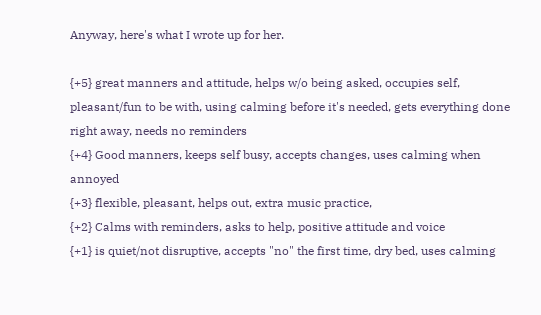Anyway, here's what I wrote up for her.

{+5} great manners and attitude, helps w/o being asked, occupies self, pleasant/fun to be with, using calming before it's needed, gets everything done right away, needs no reminders
{+4} Good manners, keeps self busy, accepts changes, uses calming when annoyed
{+3} flexible, pleasant, helps out, extra music practice,
{+2} Calms with reminders, asks to help, positive attitude and voice
{+1} is quiet/not disruptive, accepts "no" the first time, dry bed, uses calming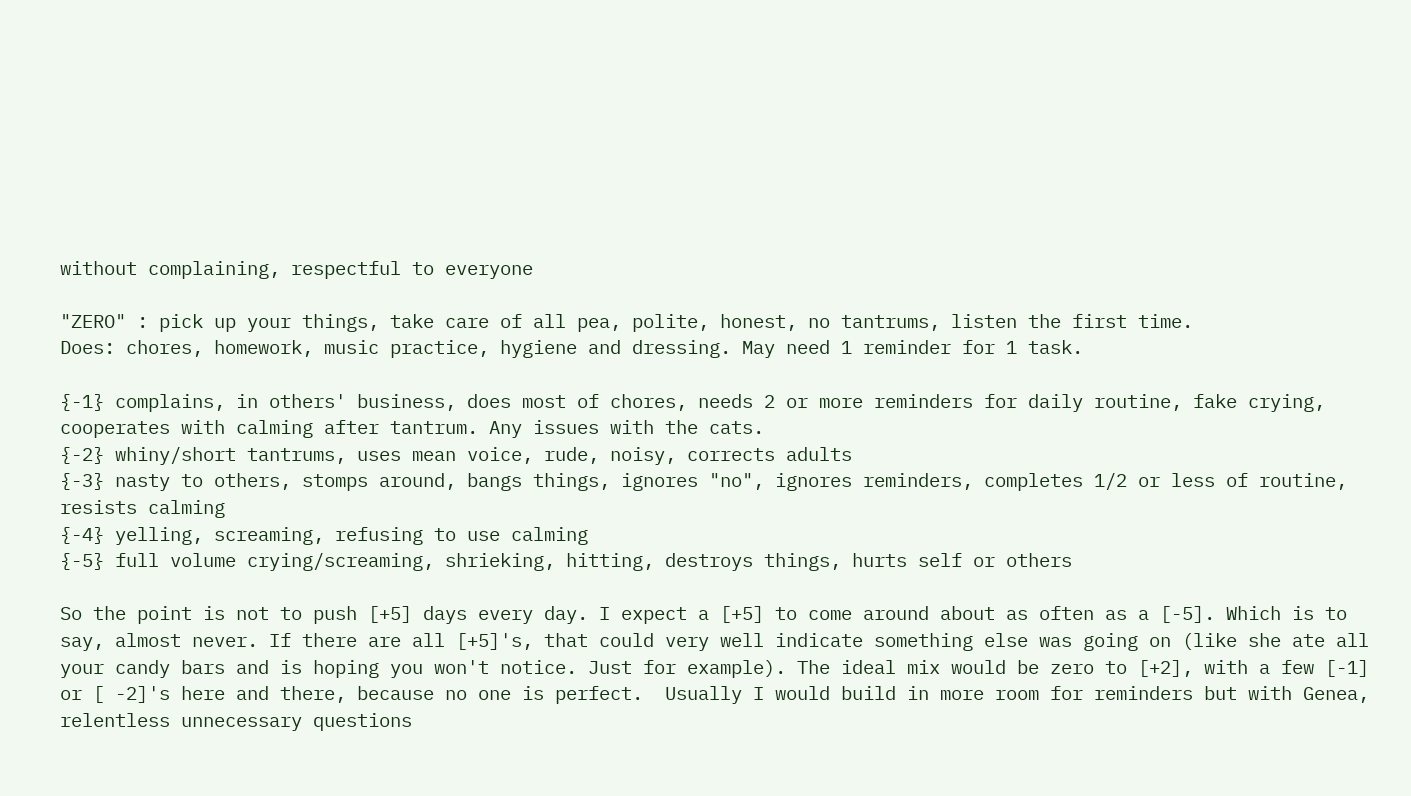without complaining, respectful to everyone

"ZERO" : pick up your things, take care of all pea, polite, honest, no tantrums, listen the first time.
Does: chores, homework, music practice, hygiene and dressing. May need 1 reminder for 1 task.

{-1} complains, in others' business, does most of chores, needs 2 or more reminders for daily routine, fake crying, cooperates with calming after tantrum. Any issues with the cats.
{-2} whiny/short tantrums, uses mean voice, rude, noisy, corrects adults
{-3} nasty to others, stomps around, bangs things, ignores "no", ignores reminders, completes 1/2 or less of routine, resists calming
{-4} yelling, screaming, refusing to use calming
{-5} full volume crying/screaming, shrieking, hitting, destroys things, hurts self or others

So the point is not to push [+5] days every day. I expect a [+5] to come around about as often as a [-5]. Which is to say, almost never. If there are all [+5]'s, that could very well indicate something else was going on (like she ate all your candy bars and is hoping you won't notice. Just for example). The ideal mix would be zero to [+2], with a few [-1] or [ -2]'s here and there, because no one is perfect.  Usually I would build in more room for reminders but with Genea, relentless unnecessary questions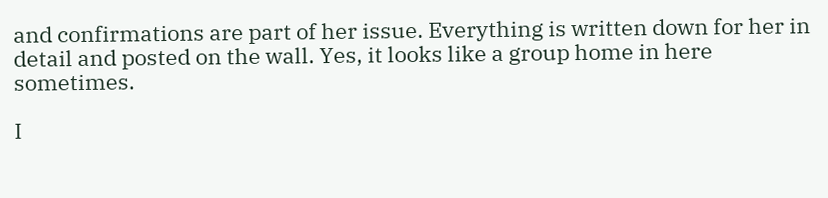and confirmations are part of her issue. Everything is written down for her in detail and posted on the wall. Yes, it looks like a group home in here sometimes.

I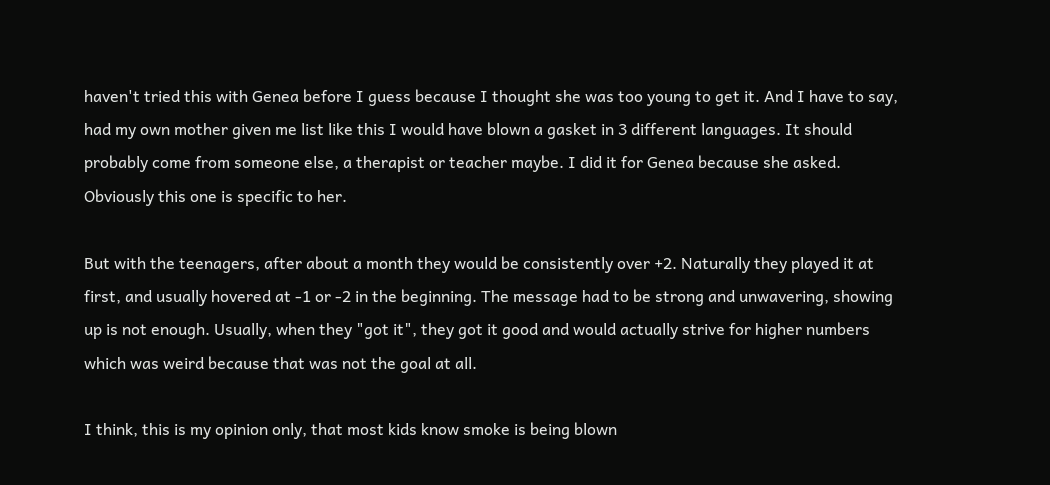haven't tried this with Genea before I guess because I thought she was too young to get it. And I have to say, had my own mother given me list like this I would have blown a gasket in 3 different languages. It should probably come from someone else, a therapist or teacher maybe. I did it for Genea because she asked. Obviously this one is specific to her.

But with the teenagers, after about a month they would be consistently over +2. Naturally they played it at first, and usually hovered at -1 or -2 in the beginning. The message had to be strong and unwavering, showing up is not enough. Usually, when they "got it", they got it good and would actually strive for higher numbers which was weird because that was not the goal at all.

I think, this is my opinion only, that most kids know smoke is being blown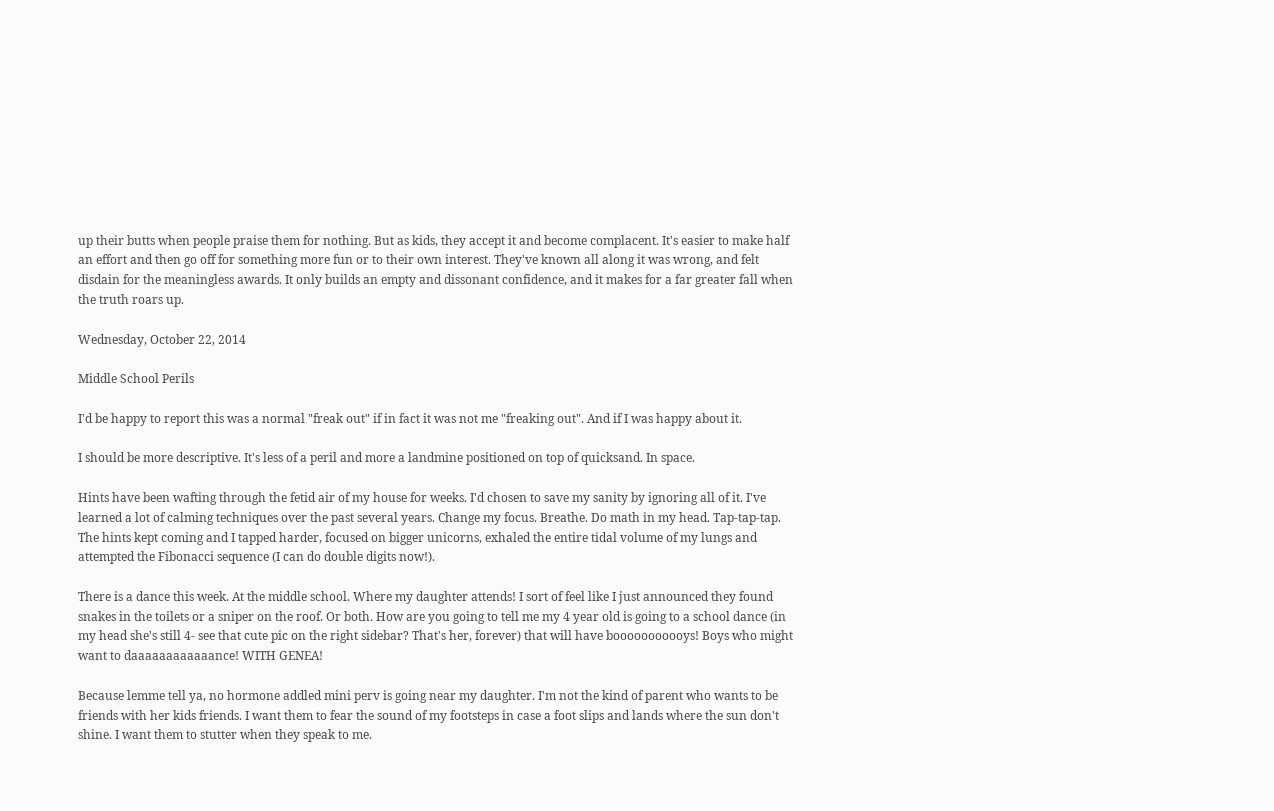up their butts when people praise them for nothing. But as kids, they accept it and become complacent. It's easier to make half an effort and then go off for something more fun or to their own interest. They've known all along it was wrong, and felt disdain for the meaningless awards. It only builds an empty and dissonant confidence, and it makes for a far greater fall when the truth roars up.

Wednesday, October 22, 2014

Middle School Perils

I'd be happy to report this was a normal "freak out" if in fact it was not me "freaking out". And if I was happy about it.

I should be more descriptive. It's less of a peril and more a landmine positioned on top of quicksand. In space.

Hints have been wafting through the fetid air of my house for weeks. I'd chosen to save my sanity by ignoring all of it. I've learned a lot of calming techniques over the past several years. Change my focus. Breathe. Do math in my head. Tap-tap-tap. The hints kept coming and I tapped harder, focused on bigger unicorns, exhaled the entire tidal volume of my lungs and attempted the Fibonacci sequence (I can do double digits now!).

There is a dance this week. At the middle school. Where my daughter attends! I sort of feel like I just announced they found snakes in the toilets or a sniper on the roof. Or both. How are you going to tell me my 4 year old is going to a school dance (in my head she's still 4- see that cute pic on the right sidebar? That's her, forever) that will have booooooooooys! Boys who might want to daaaaaaaaaaaance! WITH GENEA!

Because lemme tell ya, no hormone addled mini perv is going near my daughter. I'm not the kind of parent who wants to be friends with her kids friends. I want them to fear the sound of my footsteps in case a foot slips and lands where the sun don't shine. I want them to stutter when they speak to me.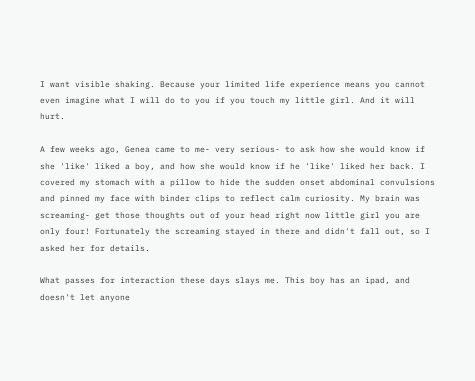I want visible shaking. Because your limited life experience means you cannot even imagine what I will do to you if you touch my little girl. And it will hurt.

A few weeks ago, Genea came to me- very serious- to ask how she would know if she 'like' liked a boy, and how she would know if he 'like' liked her back. I covered my stomach with a pillow to hide the sudden onset abdominal convulsions and pinned my face with binder clips to reflect calm curiosity. My brain was screaming- get those thoughts out of your head right now little girl you are only four! Fortunately the screaming stayed in there and didn't fall out, so I asked her for details.

What passes for interaction these days slays me. This boy has an ipad, and doesn't let anyone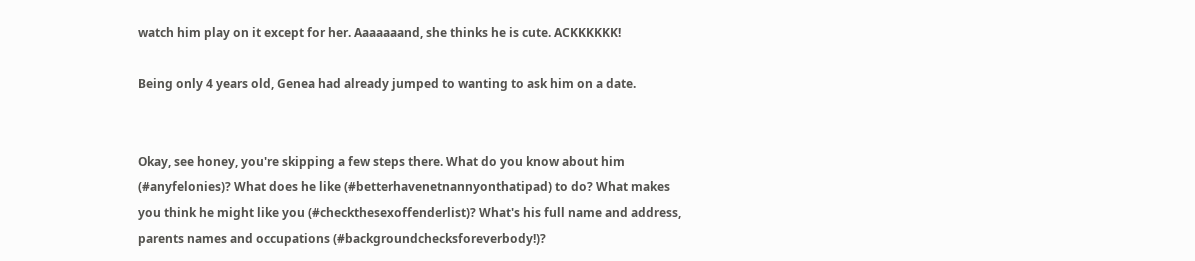watch him play on it except for her. Aaaaaaand, she thinks he is cute. ACKKKKKK!

Being only 4 years old, Genea had already jumped to wanting to ask him on a date.


Okay, see honey, you're skipping a few steps there. What do you know about him (#anyfelonies)? What does he like (#betterhavenetnannyonthatipad) to do? What makes you think he might like you (#checkthesexoffenderlist)? What's his full name and address, parents names and occupations (#backgroundchecksforeverbody!)?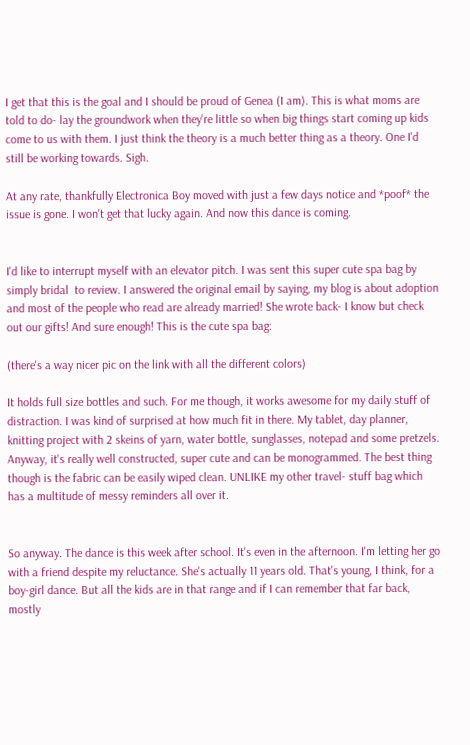I get that this is the goal and I should be proud of Genea (I am). This is what moms are told to do- lay the groundwork when they're little so when big things start coming up kids come to us with them. I just think the theory is a much better thing as a theory. One I'd still be working towards. Sigh.

At any rate, thankfully Electronica Boy moved with just a few days notice and *poof* the issue is gone. I won't get that lucky again. And now this dance is coming.


I'd like to interrupt myself with an elevator pitch. I was sent this super cute spa bag by simply bridal  to review. I answered the original email by saying, my blog is about adoption and most of the people who read are already married! She wrote back- I know but check out our gifts! And sure enough! This is the cute spa bag:

(there's a way nicer pic on the link with all the different colors)

It holds full size bottles and such. For me though, it works awesome for my daily stuff of distraction. I was kind of surprised at how much fit in there. My tablet, day planner, knitting project with 2 skeins of yarn, water bottle, sunglasses, notepad and some pretzels.  Anyway, it's really well constructed, super cute and can be monogrammed. The best thing though is the fabric can be easily wiped clean. UNLIKE my other travel- stuff bag which has a multitude of messy reminders all over it.


So anyway. The dance is this week after school. It's even in the afternoon. I'm letting her go with a friend despite my reluctance. She's actually 11 years old. That's young, I think, for a boy-girl dance. But all the kids are in that range and if I can remember that far back, mostly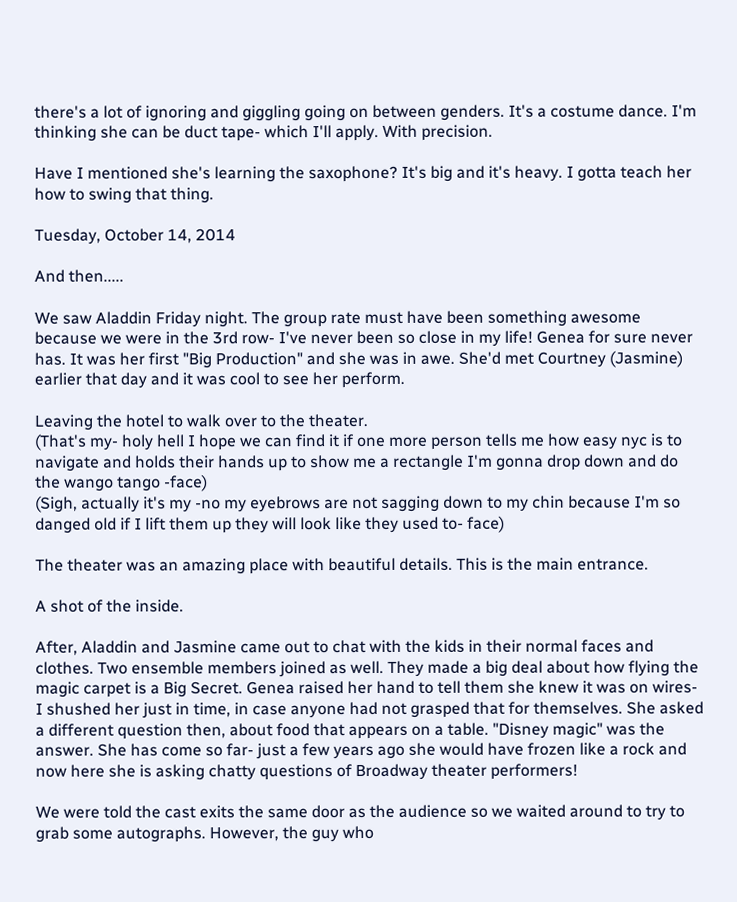there's a lot of ignoring and giggling going on between genders. It's a costume dance. I'm thinking she can be duct tape- which I'll apply. With precision.

Have I mentioned she's learning the saxophone? It's big and it's heavy. I gotta teach her how to swing that thing.

Tuesday, October 14, 2014

And then.....

We saw Aladdin Friday night. The group rate must have been something awesome because we were in the 3rd row- I've never been so close in my life! Genea for sure never has. It was her first "Big Production" and she was in awe. She'd met Courtney (Jasmine) earlier that day and it was cool to see her perform.

Leaving the hotel to walk over to the theater.
(That's my- holy hell I hope we can find it if one more person tells me how easy nyc is to navigate and holds their hands up to show me a rectangle I'm gonna drop down and do the wango tango -face)
(Sigh, actually it's my -no my eyebrows are not sagging down to my chin because I'm so danged old if I lift them up they will look like they used to- face)

The theater was an amazing place with beautiful details. This is the main entrance.

A shot of the inside.

After, Aladdin and Jasmine came out to chat with the kids in their normal faces and clothes. Two ensemble members joined as well. They made a big deal about how flying the magic carpet is a Big Secret. Genea raised her hand to tell them she knew it was on wires- I shushed her just in time, in case anyone had not grasped that for themselves. She asked a different question then, about food that appears on a table. "Disney magic" was the answer. She has come so far- just a few years ago she would have frozen like a rock and now here she is asking chatty questions of Broadway theater performers!

We were told the cast exits the same door as the audience so we waited around to try to grab some autographs. However, the guy who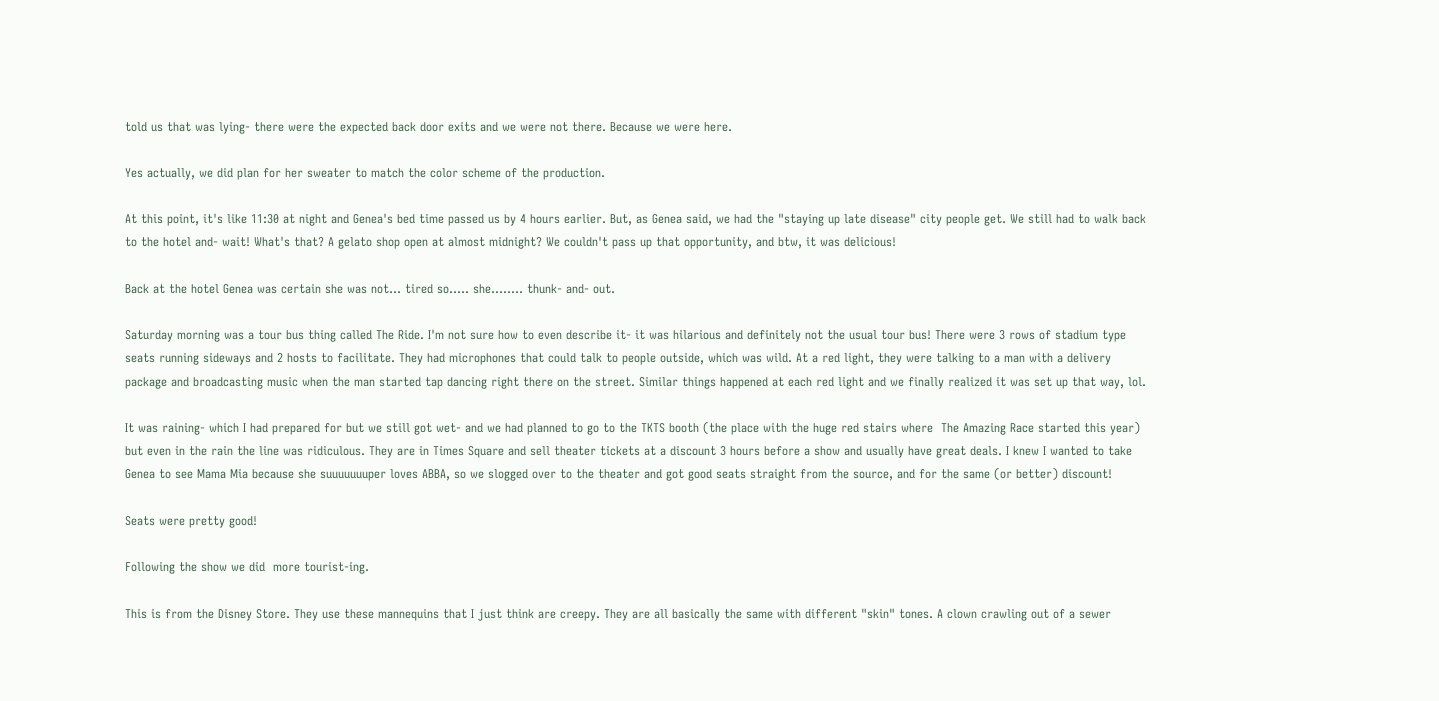told us that was lying- there were the expected back door exits and we were not there. Because we were here.

Yes actually, we did plan for her sweater to match the color scheme of the production.

At this point, it's like 11:30 at night and Genea's bed time passed us by 4 hours earlier. But, as Genea said, we had the "staying up late disease" city people get. We still had to walk back to the hotel and- wait! What's that? A gelato shop open at almost midnight? We couldn't pass up that opportunity, and btw, it was delicious!

Back at the hotel Genea was certain she was not... tired so..... she........ thunk- and- out.

Saturday morning was a tour bus thing called The Ride. I'm not sure how to even describe it- it was hilarious and definitely not the usual tour bus! There were 3 rows of stadium type seats running sideways and 2 hosts to facilitate. They had microphones that could talk to people outside, which was wild. At a red light, they were talking to a man with a delivery package and broadcasting music when the man started tap dancing right there on the street. Similar things happened at each red light and we finally realized it was set up that way, lol.

It was raining- which I had prepared for but we still got wet- and we had planned to go to the TKTS booth (the place with the huge red stairs where  The Amazing Race started this year) but even in the rain the line was ridiculous. They are in Times Square and sell theater tickets at a discount 3 hours before a show and usually have great deals. I knew I wanted to take Genea to see Mama Mia because she suuuuuuuper loves ABBA, so we slogged over to the theater and got good seats straight from the source, and for the same (or better) discount!

Seats were pretty good!

Following the show we did  more tourist-ing.

This is from the Disney Store. They use these mannequins that I just think are creepy. They are all basically the same with different "skin" tones. A clown crawling out of a sewer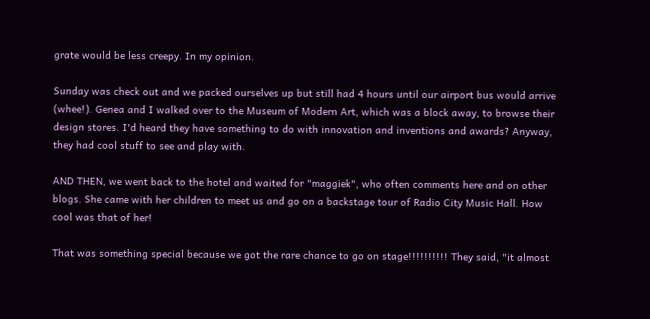grate would be less creepy. In my opinion.

Sunday was check out and we packed ourselves up but still had 4 hours until our airport bus would arrive (whee!). Genea and I walked over to the Museum of Modern Art, which was a block away, to browse their design stores. I'd heard they have something to do with innovation and inventions and awards? Anyway, they had cool stuff to see and play with.

AND THEN, we went back to the hotel and waited for "maggiek", who often comments here and on other blogs. She came with her children to meet us and go on a backstage tour of Radio City Music Hall. How cool was that of her!

That was something special because we got the rare chance to go on stage!!!!!!!!!! They said, "it almost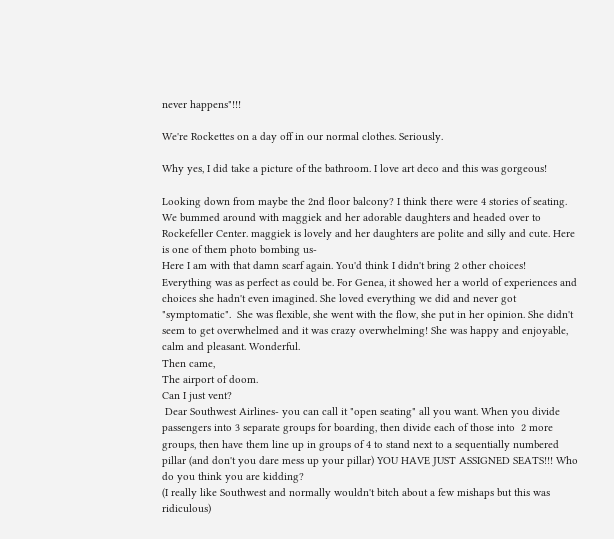never happens"!!!

We're Rockettes on a day off in our normal clothes. Seriously.

Why yes, I did take a picture of the bathroom. I love art deco and this was gorgeous!

Looking down from maybe the 2nd floor balcony? I think there were 4 stories of seating.
We bummed around with maggiek and her adorable daughters and headed over to Rockefeller Center. maggiek is lovely and her daughters are polite and silly and cute. Here is one of them photo bombing us-
Here I am with that damn scarf again. You'd think I didn't bring 2 other choices!
Everything was as perfect as could be. For Genea, it showed her a world of experiences and choices she hadn't even imagined. She loved everything we did and never got "symptomatic".  She was flexible, she went with the flow, she put in her opinion. She didn't seem to get overwhelmed and it was crazy overwhelming! She was happy and enjoyable, calm and pleasant. Wonderful.
Then came,
The airport of doom.
Can I just vent?
 Dear Southwest Airlines- you can call it "open seating" all you want. When you divide passengers into 3 separate groups for boarding, then divide each of those into  2 more groups, then have them line up in groups of 4 to stand next to a sequentially numbered pillar (and don't you dare mess up your pillar) YOU HAVE JUST ASSIGNED SEATS!!! Who do you think you are kidding?
(I really like Southwest and normally wouldn't bitch about a few mishaps but this was ridiculous)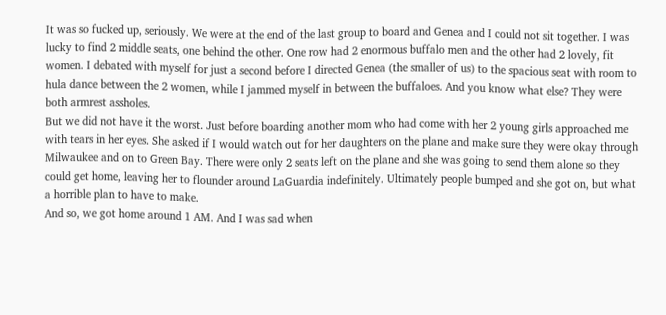It was so fucked up, seriously. We were at the end of the last group to board and Genea and I could not sit together. I was lucky to find 2 middle seats, one behind the other. One row had 2 enormous buffalo men and the other had 2 lovely, fit women. I debated with myself for just a second before I directed Genea (the smaller of us) to the spacious seat with room to hula dance between the 2 women, while I jammed myself in between the buffaloes. And you know what else? They were both armrest assholes.
But we did not have it the worst. Just before boarding another mom who had come with her 2 young girls approached me with tears in her eyes. She asked if I would watch out for her daughters on the plane and make sure they were okay through Milwaukee and on to Green Bay. There were only 2 seats left on the plane and she was going to send them alone so they could get home, leaving her to flounder around LaGuardia indefinitely. Ultimately people bumped and she got on, but what a horrible plan to have to make.
And so, we got home around 1 AM. And I was sad when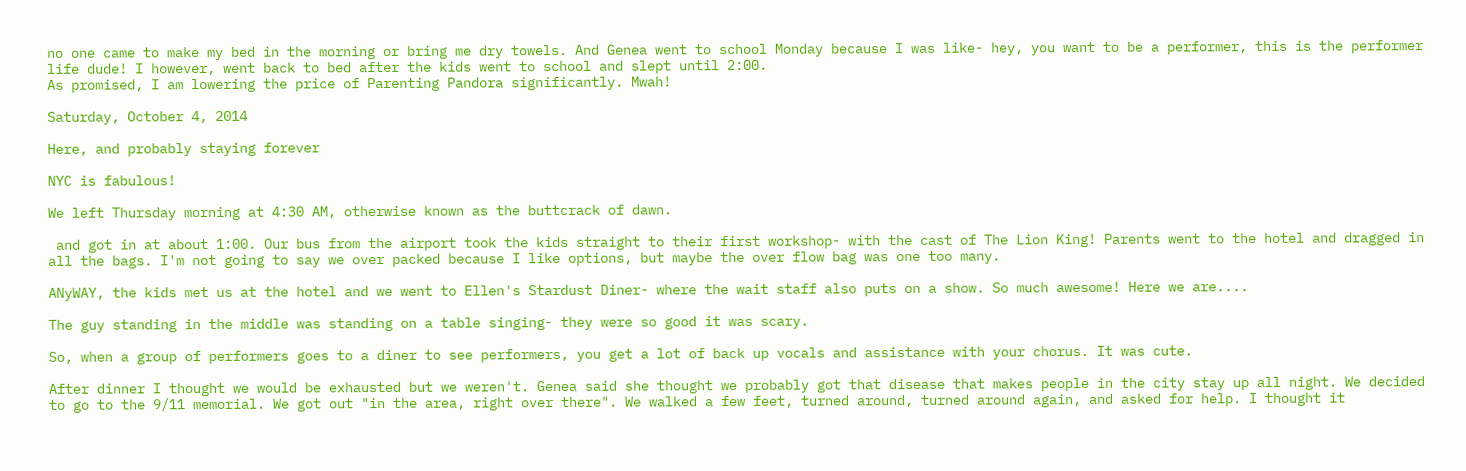no one came to make my bed in the morning or bring me dry towels. And Genea went to school Monday because I was like- hey, you want to be a performer, this is the performer life dude! I however, went back to bed after the kids went to school and slept until 2:00.
As promised, I am lowering the price of Parenting Pandora significantly. Mwah!

Saturday, October 4, 2014

Here, and probably staying forever

NYC is fabulous!

We left Thursday morning at 4:30 AM, otherwise known as the buttcrack of dawn.

 and got in at about 1:00. Our bus from the airport took the kids straight to their first workshop- with the cast of The Lion King! Parents went to the hotel and dragged in all the bags. I'm not going to say we over packed because I like options, but maybe the over flow bag was one too many.

ANyWAY, the kids met us at the hotel and we went to Ellen's Stardust Diner- where the wait staff also puts on a show. So much awesome! Here we are....

The guy standing in the middle was standing on a table singing- they were so good it was scary.

So, when a group of performers goes to a diner to see performers, you get a lot of back up vocals and assistance with your chorus. It was cute.

After dinner I thought we would be exhausted but we weren't. Genea said she thought we probably got that disease that makes people in the city stay up all night. We decided to go to the 9/11 memorial. We got out "in the area, right over there". We walked a few feet, turned around, turned around again, and asked for help. I thought it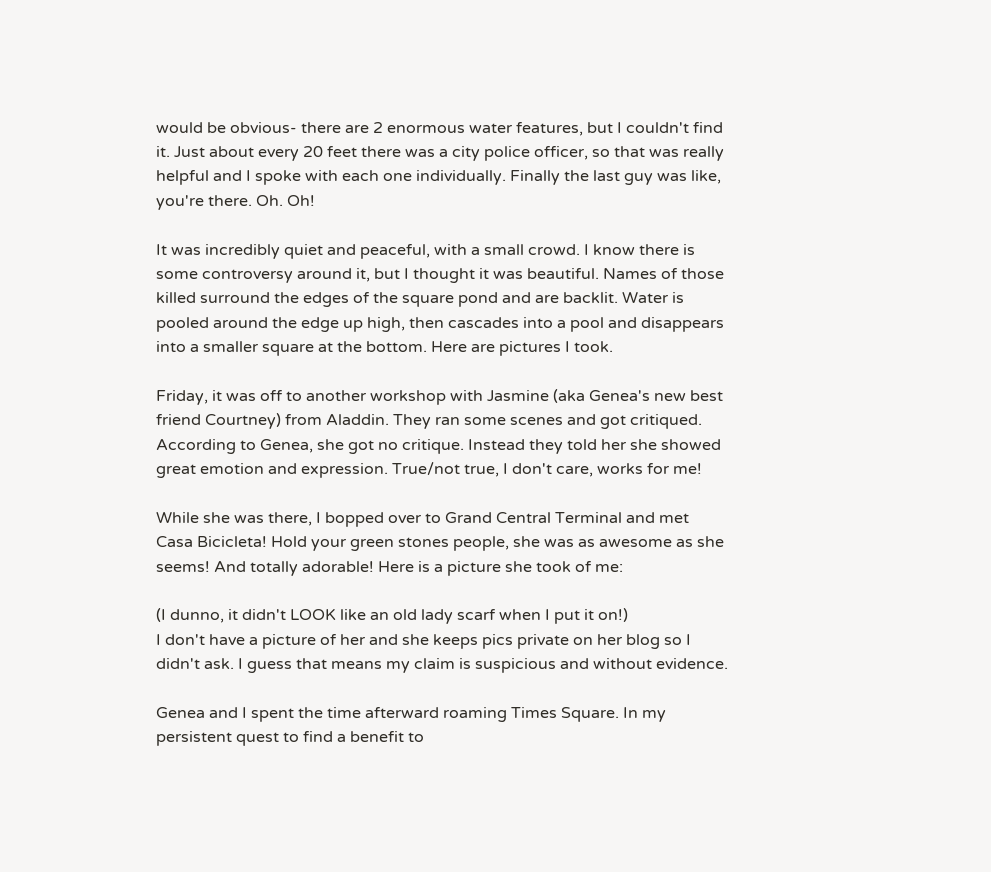would be obvious- there are 2 enormous water features, but I couldn't find it. Just about every 20 feet there was a city police officer, so that was really helpful and I spoke with each one individually. Finally the last guy was like, you're there. Oh. Oh!

It was incredibly quiet and peaceful, with a small crowd. I know there is some controversy around it, but I thought it was beautiful. Names of those killed surround the edges of the square pond and are backlit. Water is pooled around the edge up high, then cascades into a pool and disappears into a smaller square at the bottom. Here are pictures I took.

Friday, it was off to another workshop with Jasmine (aka Genea's new best friend Courtney) from Aladdin. They ran some scenes and got critiqued. According to Genea, she got no critique. Instead they told her she showed great emotion and expression. True/not true, I don't care, works for me!

While she was there, I bopped over to Grand Central Terminal and met Casa Bicicleta! Hold your green stones people, she was as awesome as she seems! And totally adorable! Here is a picture she took of me:

(I dunno, it didn't LOOK like an old lady scarf when I put it on!)
I don't have a picture of her and she keeps pics private on her blog so I didn't ask. I guess that means my claim is suspicious and without evidence.

Genea and I spent the time afterward roaming Times Square. In my persistent quest to find a benefit to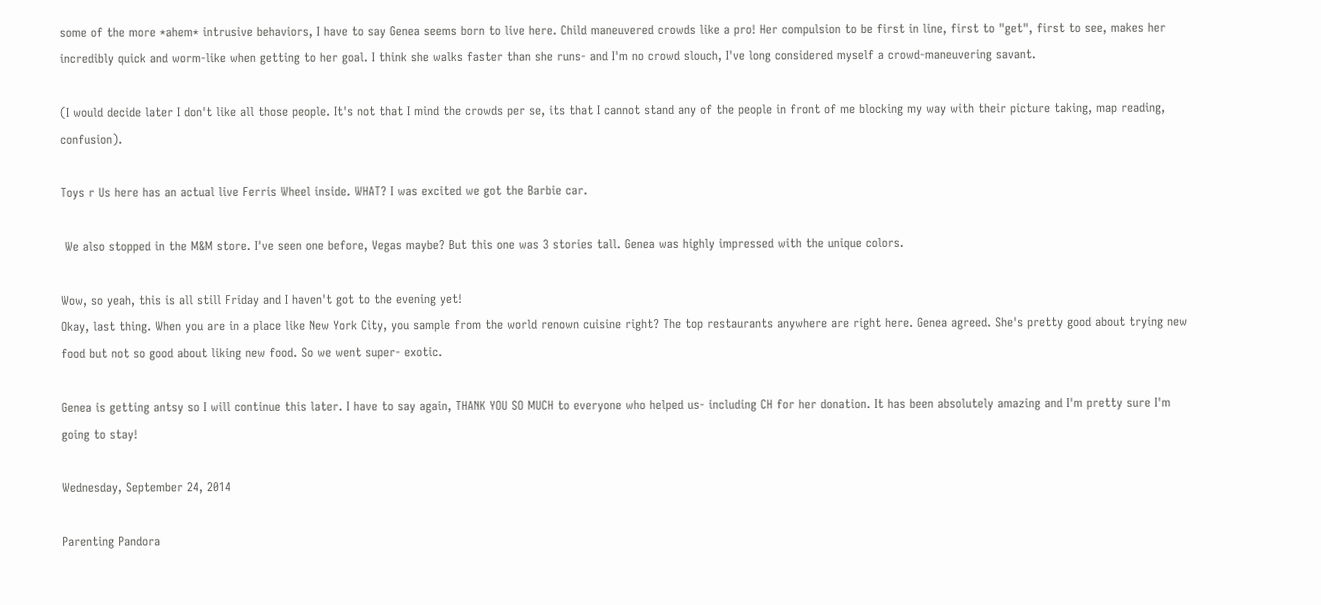some of the more *ahem* intrusive behaviors, I have to say Genea seems born to live here. Child maneuvered crowds like a pro! Her compulsion to be first in line, first to "get", first to see, makes her incredibly quick and worm-like when getting to her goal. I think she walks faster than she runs- and I'm no crowd slouch, I've long considered myself a crowd-maneuvering savant.

(I would decide later I don't like all those people. It's not that I mind the crowds per se, its that I cannot stand any of the people in front of me blocking my way with their picture taking, map reading, confusion).

Toys r Us here has an actual live Ferris Wheel inside. WHAT? I was excited we got the Barbie car.

 We also stopped in the M&M store. I've seen one before, Vegas maybe? But this one was 3 stories tall. Genea was highly impressed with the unique colors.

Wow, so yeah, this is all still Friday and I haven't got to the evening yet!
Okay, last thing. When you are in a place like New York City, you sample from the world renown cuisine right? The top restaurants anywhere are right here. Genea agreed. She's pretty good about trying new food but not so good about liking new food. So we went super- exotic.

Genea is getting antsy so I will continue this later. I have to say again, THANK YOU SO MUCH to everyone who helped us- including CH for her donation. It has been absolutely amazing and I'm pretty sure I'm going to stay!

Wednesday, September 24, 2014

Parenting Pandora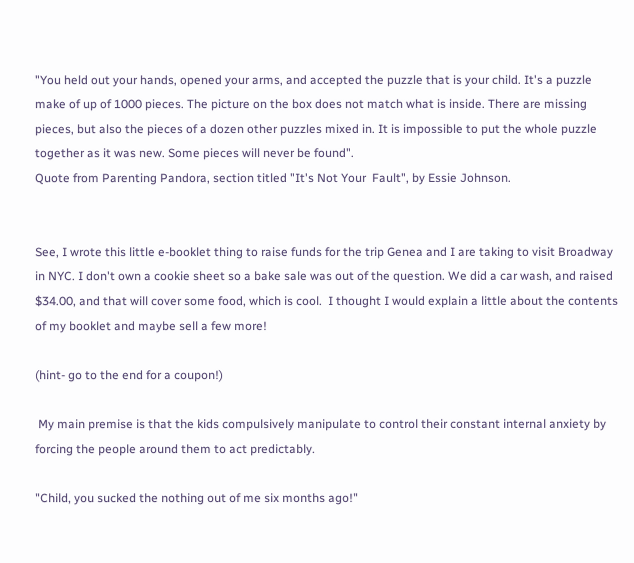"You held out your hands, opened your arms, and accepted the puzzle that is your child. It's a puzzle make of up of 1000 pieces. The picture on the box does not match what is inside. There are missing pieces, but also the pieces of a dozen other puzzles mixed in. It is impossible to put the whole puzzle together as it was new. Some pieces will never be found".
Quote from Parenting Pandora, section titled "It's Not Your  Fault", by Essie Johnson.


See, I wrote this little e-booklet thing to raise funds for the trip Genea and I are taking to visit Broadway in NYC. I don't own a cookie sheet so a bake sale was out of the question. We did a car wash, and raised $34.00, and that will cover some food, which is cool.  I thought I would explain a little about the contents of my booklet and maybe sell a few more!

(hint- go to the end for a coupon!)

 My main premise is that the kids compulsively manipulate to control their constant internal anxiety by forcing the people around them to act predictably.

"Child, you sucked the nothing out of me six months ago!"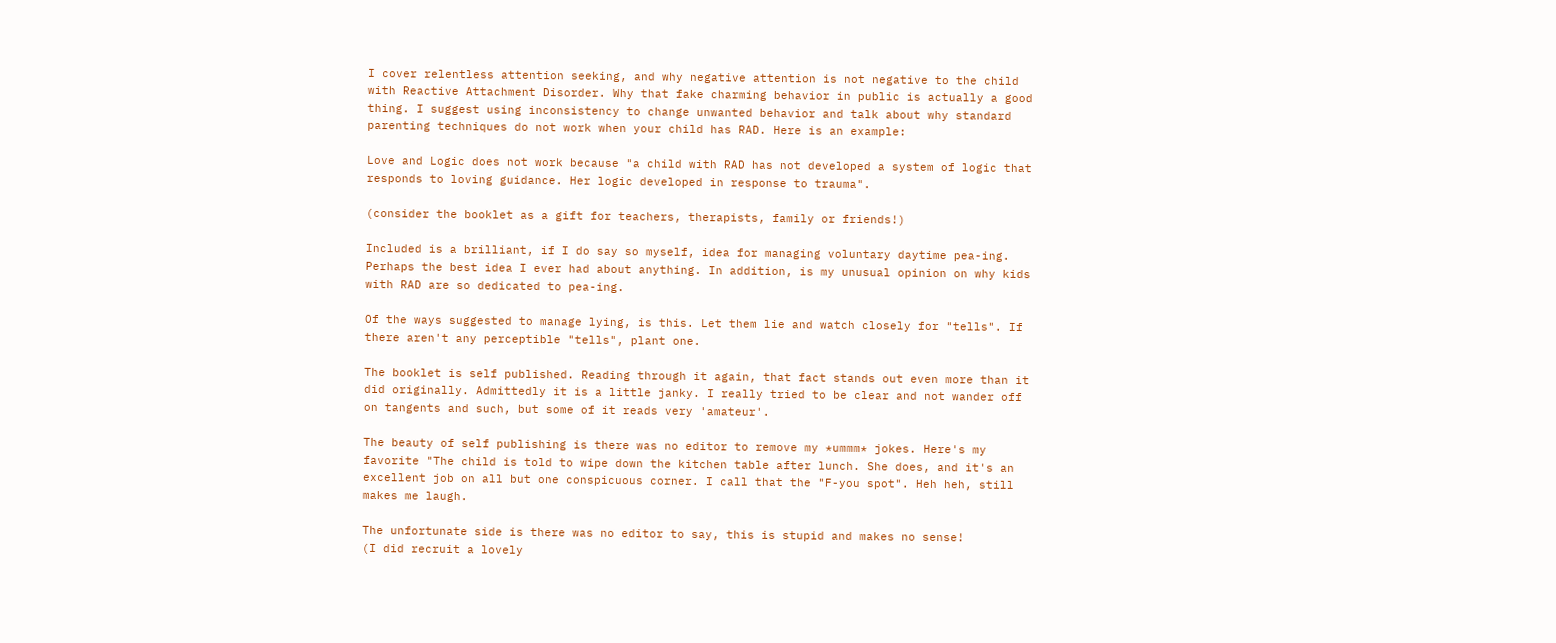I cover relentless attention seeking, and why negative attention is not negative to the child with Reactive Attachment Disorder. Why that fake charming behavior in public is actually a good thing. I suggest using inconsistency to change unwanted behavior and talk about why standard parenting techniques do not work when your child has RAD. Here is an example:

Love and Logic does not work because "a child with RAD has not developed a system of logic that responds to loving guidance. Her logic developed in response to trauma".

(consider the booklet as a gift for teachers, therapists, family or friends!)

Included is a brilliant, if I do say so myself, idea for managing voluntary daytime pea-ing. Perhaps the best idea I ever had about anything. In addition, is my unusual opinion on why kids with RAD are so dedicated to pea-ing.

Of the ways suggested to manage lying, is this. Let them lie and watch closely for "tells". If there aren't any perceptible "tells", plant one.

The booklet is self published. Reading through it again, that fact stands out even more than it did originally. Admittedly it is a little janky. I really tried to be clear and not wander off on tangents and such, but some of it reads very 'amateur'.

The beauty of self publishing is there was no editor to remove my *ummm* jokes. Here's my favorite "The child is told to wipe down the kitchen table after lunch. She does, and it's an excellent job on all but one conspicuous corner. I call that the "F-you spot". Heh heh, still makes me laugh.

The unfortunate side is there was no editor to say, this is stupid and makes no sense!
(I did recruit a lovely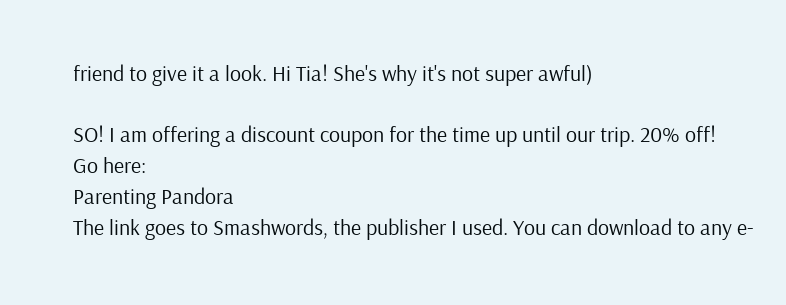friend to give it a look. Hi Tia! She's why it's not super awful)

SO! I am offering a discount coupon for the time up until our trip. 20% off!
Go here:
Parenting Pandora
The link goes to Smashwords, the publisher I used. You can download to any e-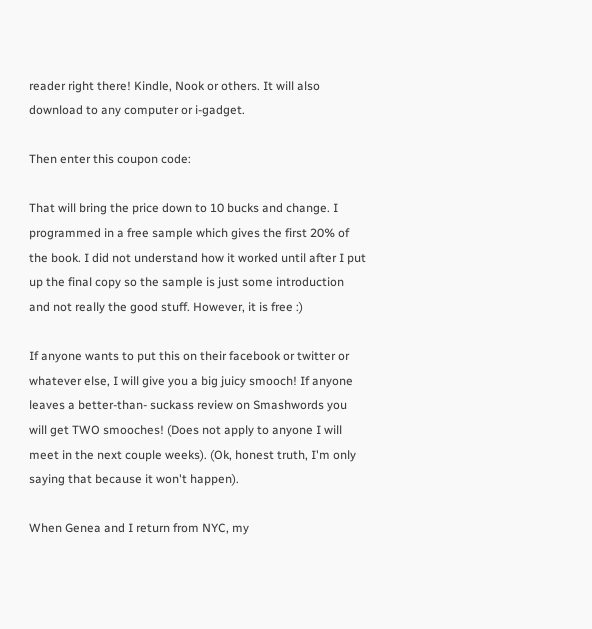reader right there! Kindle, Nook or others. It will also download to any computer or i-gadget.

Then enter this coupon code:

That will bring the price down to 10 bucks and change. I programmed in a free sample which gives the first 20% of the book. I did not understand how it worked until after I put up the final copy so the sample is just some introduction and not really the good stuff. However, it is free :)

If anyone wants to put this on their facebook or twitter or whatever else, I will give you a big juicy smooch! If anyone leaves a better-than- suckass review on Smashwords you will get TWO smooches! (Does not apply to anyone I will meet in the next couple weeks). (Ok, honest truth, I'm only saying that because it won't happen).

When Genea and I return from NYC, my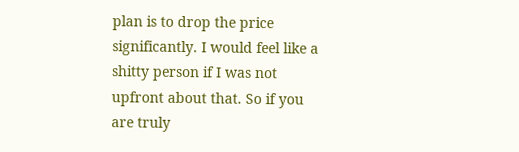plan is to drop the price significantly. I would feel like a shitty person if I was not upfront about that. So if you are truly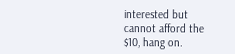interested but cannot afford the $10, hang on.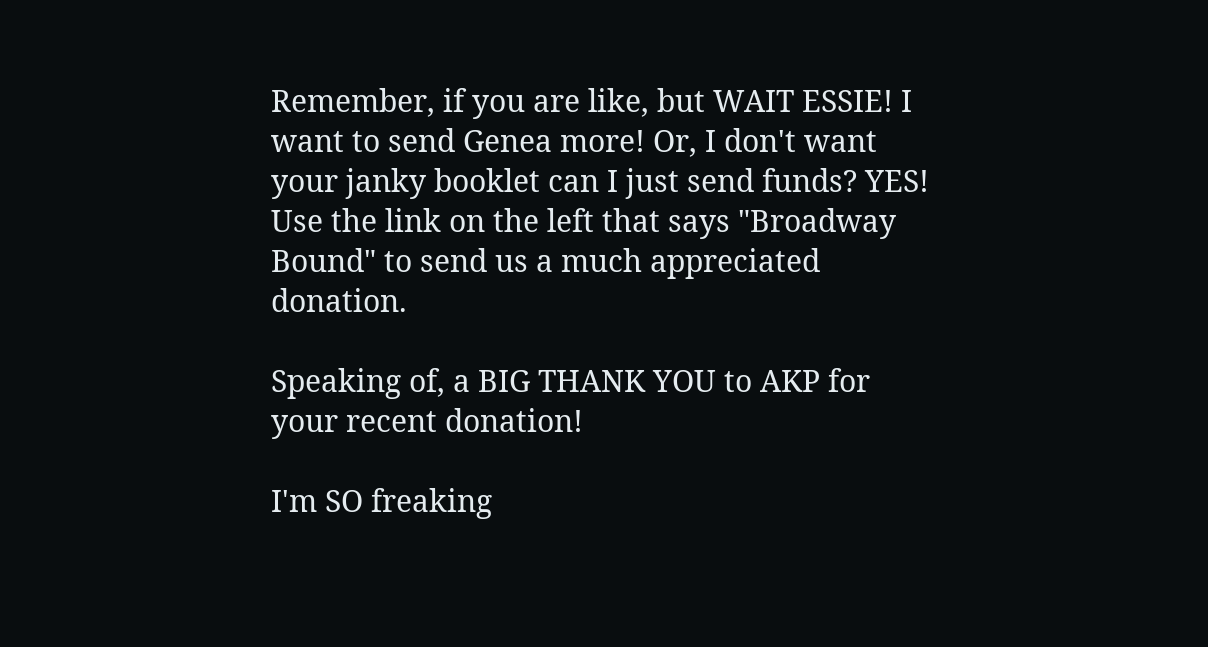Remember, if you are like, but WAIT ESSIE! I want to send Genea more! Or, I don't want your janky booklet can I just send funds? YES! Use the link on the left that says "Broadway Bound" to send us a much appreciated donation.

Speaking of, a BIG THANK YOU to AKP for your recent donation!

I'm SO freaking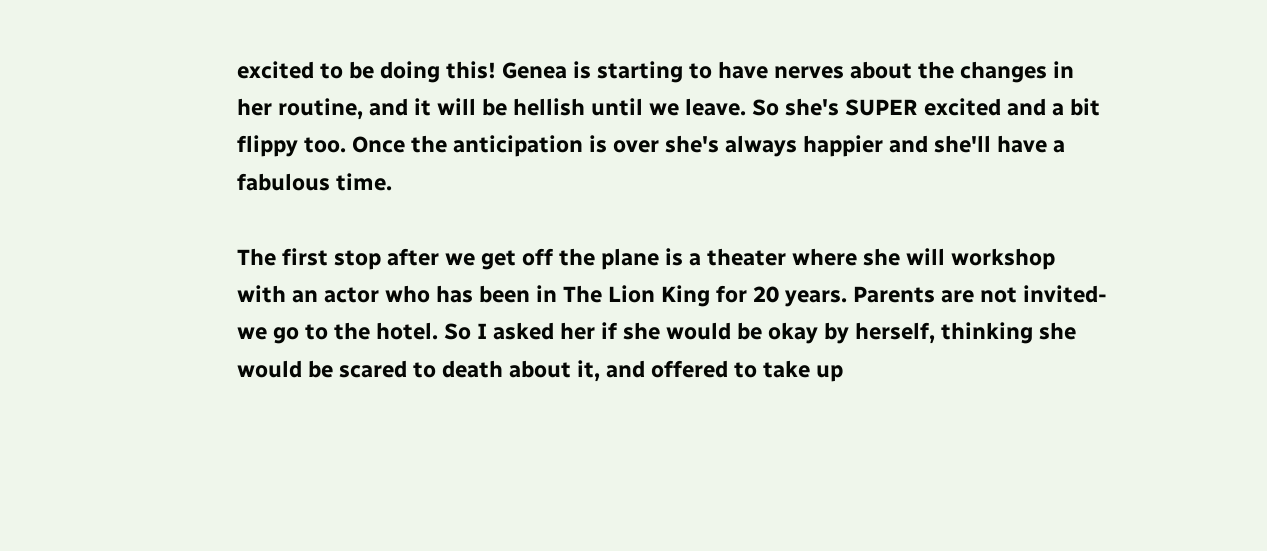excited to be doing this! Genea is starting to have nerves about the changes in her routine, and it will be hellish until we leave. So she's SUPER excited and a bit flippy too. Once the anticipation is over she's always happier and she'll have a fabulous time.

The first stop after we get off the plane is a theater where she will workshop with an actor who has been in The Lion King for 20 years. Parents are not invited- we go to the hotel. So I asked her if she would be okay by herself, thinking she would be scared to death about it, and offered to take up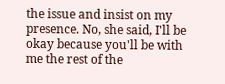the issue and insist on my presence. No, she said, I'll be okay because you'll be with me the rest of the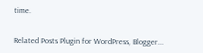time.


Related Posts Plugin for WordPress, Blogger...